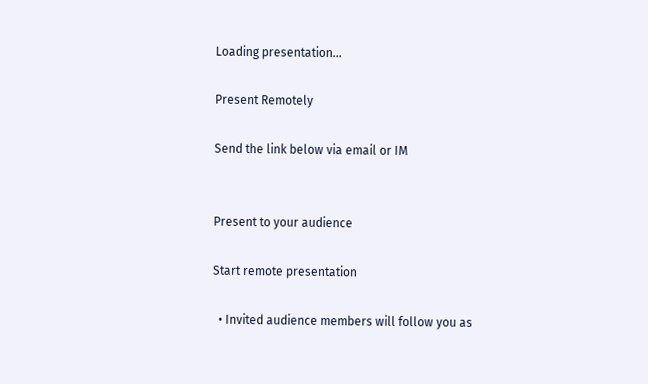Loading presentation...

Present Remotely

Send the link below via email or IM


Present to your audience

Start remote presentation

  • Invited audience members will follow you as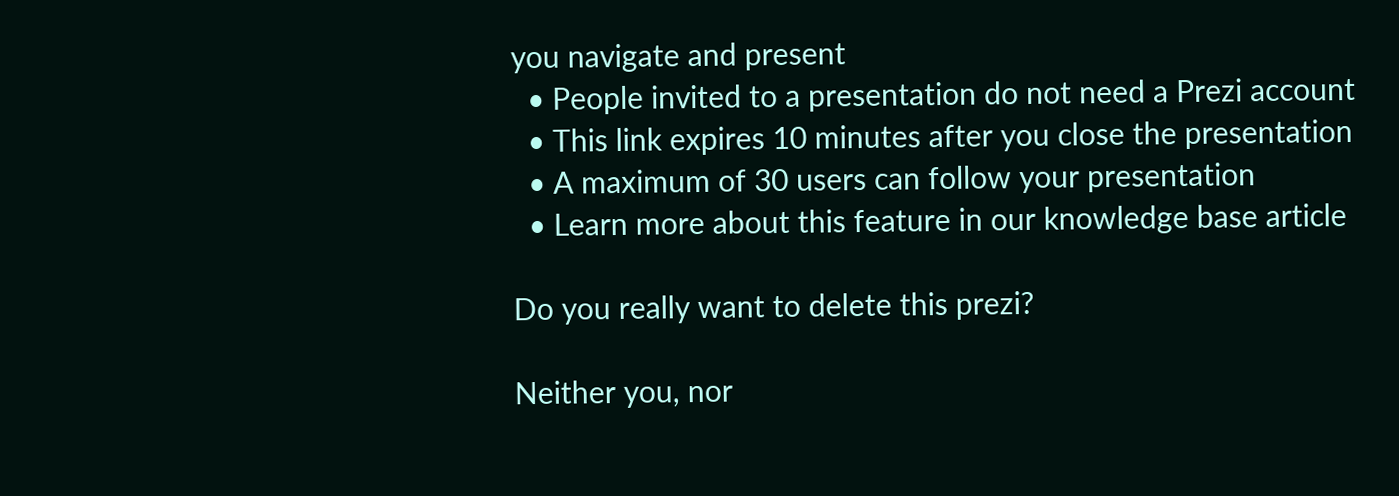you navigate and present
  • People invited to a presentation do not need a Prezi account
  • This link expires 10 minutes after you close the presentation
  • A maximum of 30 users can follow your presentation
  • Learn more about this feature in our knowledge base article

Do you really want to delete this prezi?

Neither you, nor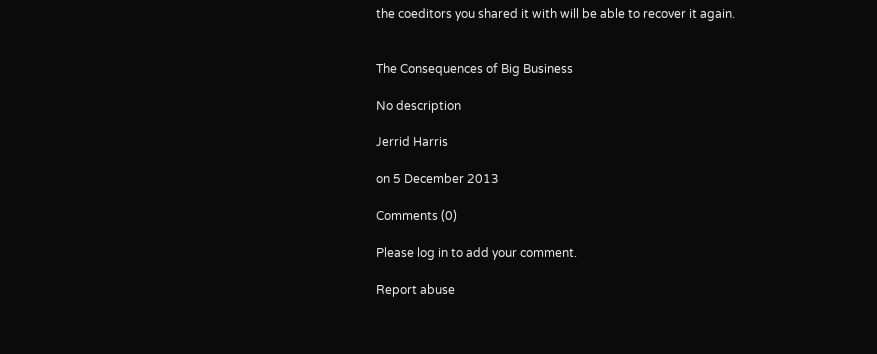the coeditors you shared it with will be able to recover it again.


The Consequences of Big Business

No description

Jerrid Harris

on 5 December 2013

Comments (0)

Please log in to add your comment.

Report abuse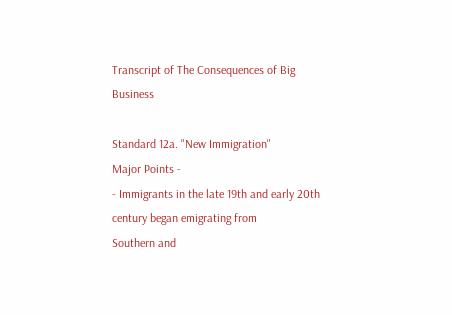Transcript of The Consequences of Big Business

Standard 12a. "New Immigration"
Major Points -
- Immigrants in the late 19th and early 20th century began emigrating from
Southern and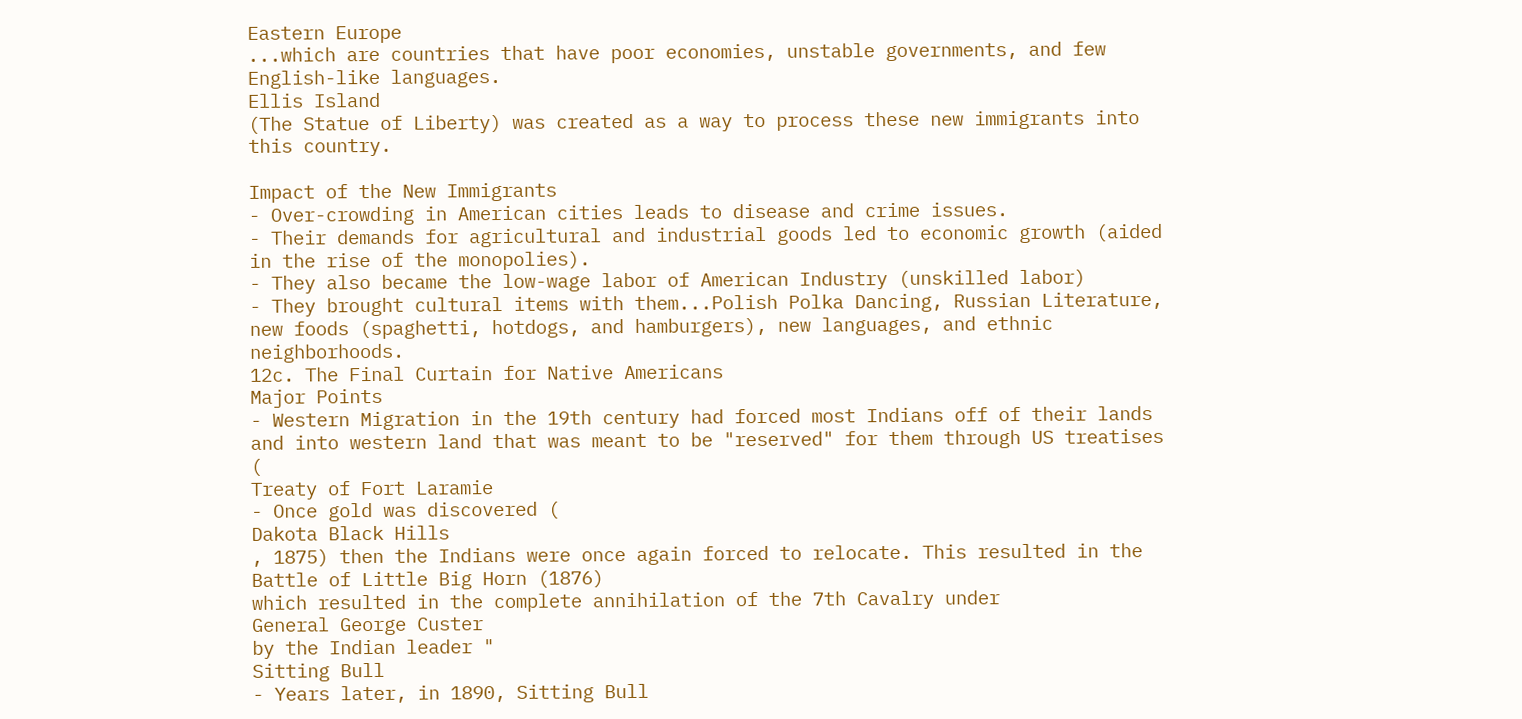Eastern Europe
...which are countries that have poor economies, unstable governments, and few English-like languages.
Ellis Island
(The Statue of Liberty) was created as a way to process these new immigrants into this country.

Impact of the New Immigrants
- Over-crowding in American cities leads to disease and crime issues.
- Their demands for agricultural and industrial goods led to economic growth (aided in the rise of the monopolies).
- They also became the low-wage labor of American Industry (unskilled labor)
- They brought cultural items with them...Polish Polka Dancing, Russian Literature, new foods (spaghetti, hotdogs, and hamburgers), new languages, and ethnic neighborhoods.
12c. The Final Curtain for Native Americans
Major Points
- Western Migration in the 19th century had forced most Indians off of their lands and into western land that was meant to be "reserved" for them through US treatises (
Treaty of Fort Laramie
- Once gold was discovered (
Dakota Black Hills
, 1875) then the Indians were once again forced to relocate. This resulted in the
Battle of Little Big Horn (1876)
which resulted in the complete annihilation of the 7th Cavalry under
General George Custer
by the Indian leader "
Sitting Bull
- Years later, in 1890, Sitting Bull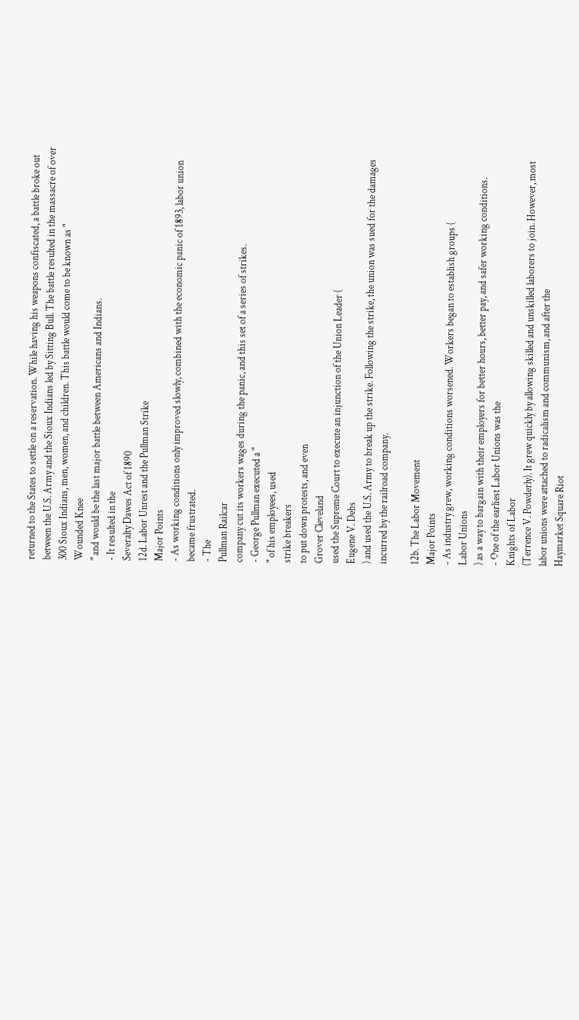returned to the States to settle on a reservation. While having his weapons confiscated, a battle broke out between the U.S. Army and the Sioux Indians led by Sitting Bull. The battle resulted in the massacre of over 300 Sioux Indians, men, women, and children. This battle would come to be known as "
Wounded Knee
" and would be the last major battle between Americans and Indians.
- It resulted in the
Severalty Dawes Act of 1890
12d. Labor Unrest and the Pullman Strike
Major Points
- As working conditions only improved slowly, combined with the economic panic of 1893, labor union became frustrated.
- The
Pullman Railcar
company cut its workers wages during the panic, and this set of a series of strikes.
- George Pullman executed a "
" of his employees, used
strike breakers
to put down protests, and even
Grover Cleveland
used the Supreme Court to execute an injunction of the Union Leader (
Eugene V. Debs
) and used the U.S. Army to break up the strike. Following the strike, the union was sued for the damages incurred by the railroad company.

12b. The Labor Movement
Major Points
- As industry grew, working conditions worsened. Workers began to establish groups (
Labor Unions
) as a way to bargain with their employers for better hours, better pay, and safer working conditions.
- One of the earliest Labor Unions was the
Knights of Labor
(Terrence V. Powderly). It grew quickly by allowing skilled and unskilled laborers to join. However, most labor unions were attached to radicalism and communism, and after the
Haymarket Square Riot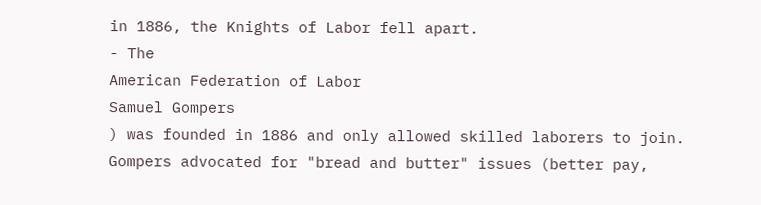in 1886, the Knights of Labor fell apart.
- The
American Federation of Labor
Samuel Gompers
) was founded in 1886 and only allowed skilled laborers to join. Gompers advocated for "bread and butter" issues (better pay,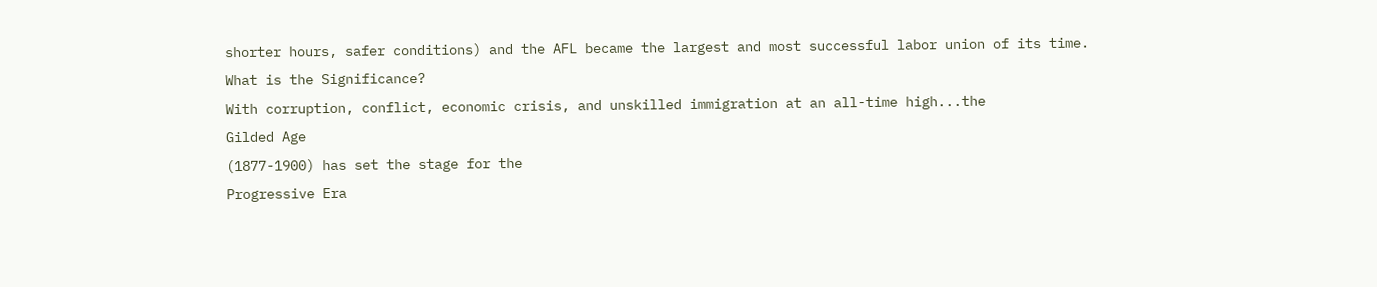shorter hours, safer conditions) and the AFL became the largest and most successful labor union of its time.
What is the Significance?
With corruption, conflict, economic crisis, and unskilled immigration at an all-time high...the
Gilded Age
(1877-1900) has set the stage for the
Progressive Era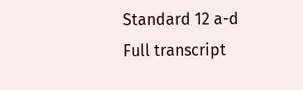Standard 12 a-d
Full transcript